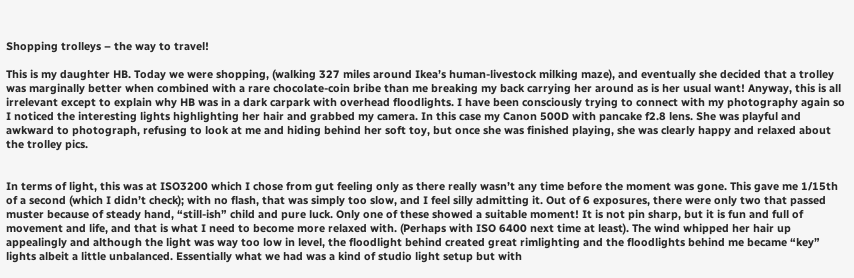Shopping trolleys – the way to travel!

This is my daughter HB. Today we were shopping, (walking 327 miles around Ikea’s human-livestock milking maze), and eventually she decided that a trolley was marginally better when combined with a rare chocolate-coin bribe than me breaking my back carrying her around as is her usual want! Anyway, this is all irrelevant except to explain why HB was in a dark carpark with overhead floodlights. I have been consciously trying to connect with my photography again so I noticed the interesting lights highlighting her hair and grabbed my camera. In this case my Canon 500D with pancake f2.8 lens. She was playful and awkward to photograph, refusing to look at me and hiding behind her soft toy, but once she was finished playing, she was clearly happy and relaxed about the trolley pics.


In terms of light, this was at ISO3200 which I chose from gut feeling only as there really wasn’t any time before the moment was gone. This gave me 1/15th of a second (which I didn’t check); with no flash, that was simply too slow, and I feel silly admitting it. Out of 6 exposures, there were only two that passed muster because of steady hand, “still-ish” child and pure luck. Only one of these showed a suitable moment! It is not pin sharp, but it is fun and full of movement and life, and that is what I need to become more relaxed with. (Perhaps with ISO 6400 next time at least). The wind whipped her hair up appealingly and although the light was way too low in level, the floodlight behind created great rimlighting and the floodlights behind me became “key” lights albeit a little unbalanced. Essentially what we had was a kind of studio light setup but with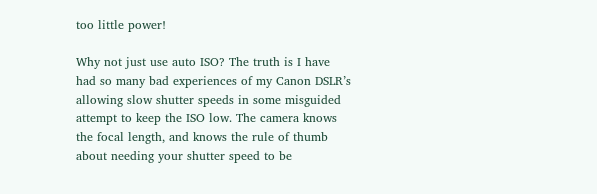too little power!

Why not just use auto ISO? The truth is I have had so many bad experiences of my Canon DSLR’s allowing slow shutter speeds in some misguided attempt to keep the ISO low. The camera knows the focal length, and knows the rule of thumb about needing your shutter speed to be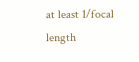at least 1/focal length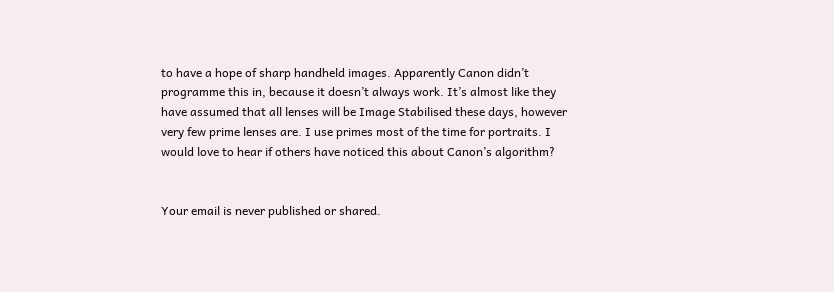to have a hope of sharp handheld images. Apparently Canon didn’t programme this in, because it doesn’t always work. It’s almost like they have assumed that all lenses will be Image Stabilised these days, however very few prime lenses are. I use primes most of the time for portraits. I would love to hear if others have noticed this about Canon’s algorithm?


Your email is never published or shared.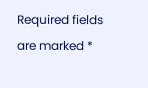Required fields are marked *